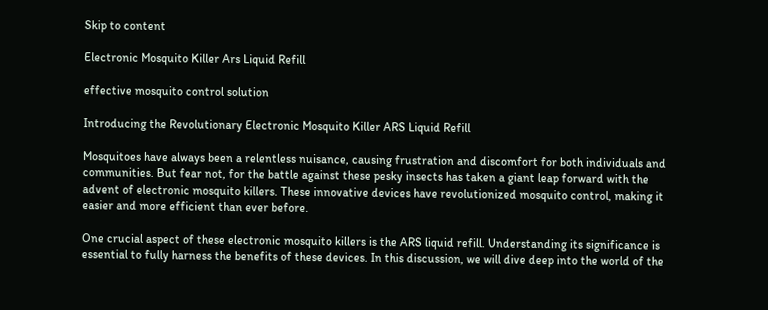Skip to content

Electronic Mosquito Killer Ars Liquid Refill

effective mosquito control solution

Introducing the Revolutionary Electronic Mosquito Killer ARS Liquid Refill

Mosquitoes have always been a relentless nuisance, causing frustration and discomfort for both individuals and communities. But fear not, for the battle against these pesky insects has taken a giant leap forward with the advent of electronic mosquito killers. These innovative devices have revolutionized mosquito control, making it easier and more efficient than ever before.

One crucial aspect of these electronic mosquito killers is the ARS liquid refill. Understanding its significance is essential to fully harness the benefits of these devices. In this discussion, we will dive deep into the world of the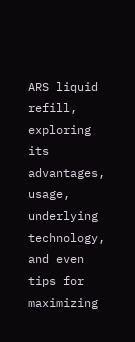ARS liquid refill, exploring its advantages, usage, underlying technology, and even tips for maximizing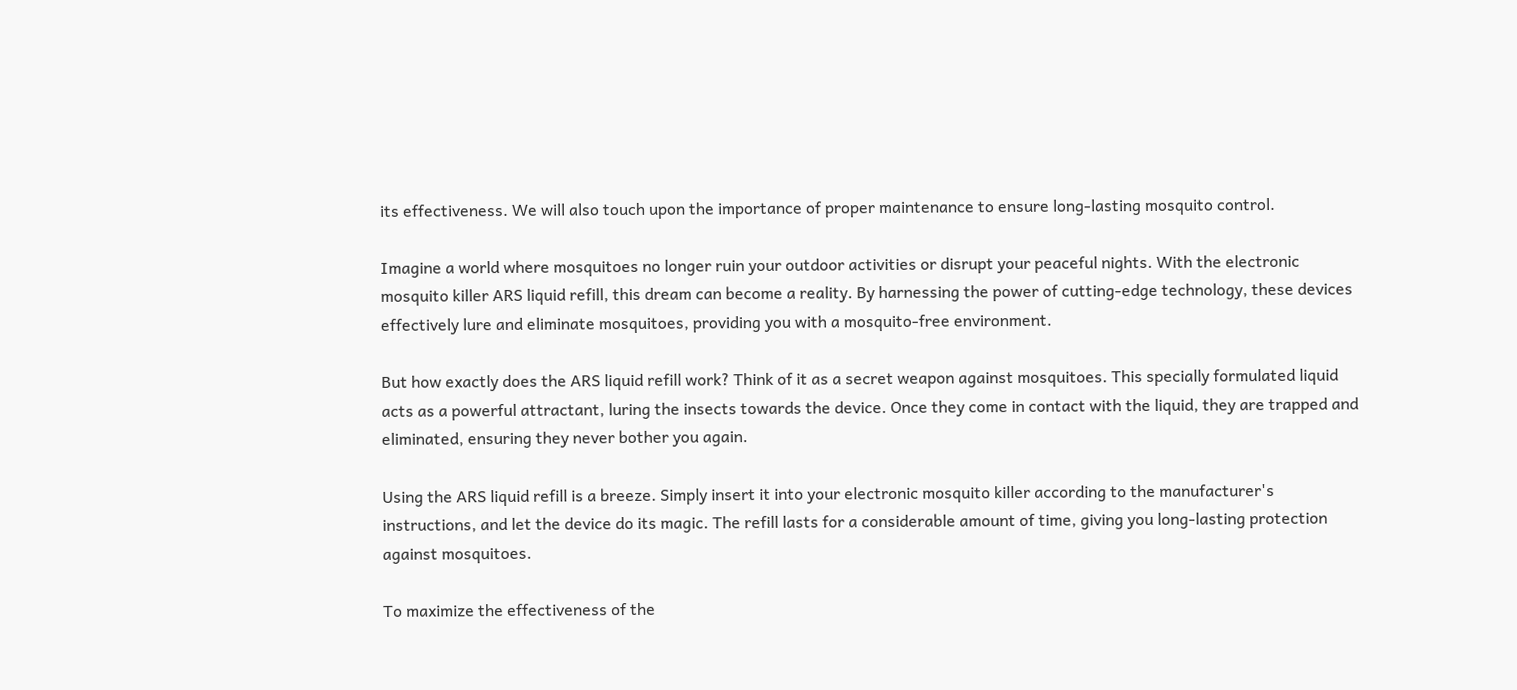its effectiveness. We will also touch upon the importance of proper maintenance to ensure long-lasting mosquito control.

Imagine a world where mosquitoes no longer ruin your outdoor activities or disrupt your peaceful nights. With the electronic mosquito killer ARS liquid refill, this dream can become a reality. By harnessing the power of cutting-edge technology, these devices effectively lure and eliminate mosquitoes, providing you with a mosquito-free environment.

But how exactly does the ARS liquid refill work? Think of it as a secret weapon against mosquitoes. This specially formulated liquid acts as a powerful attractant, luring the insects towards the device. Once they come in contact with the liquid, they are trapped and eliminated, ensuring they never bother you again.

Using the ARS liquid refill is a breeze. Simply insert it into your electronic mosquito killer according to the manufacturer's instructions, and let the device do its magic. The refill lasts for a considerable amount of time, giving you long-lasting protection against mosquitoes.

To maximize the effectiveness of the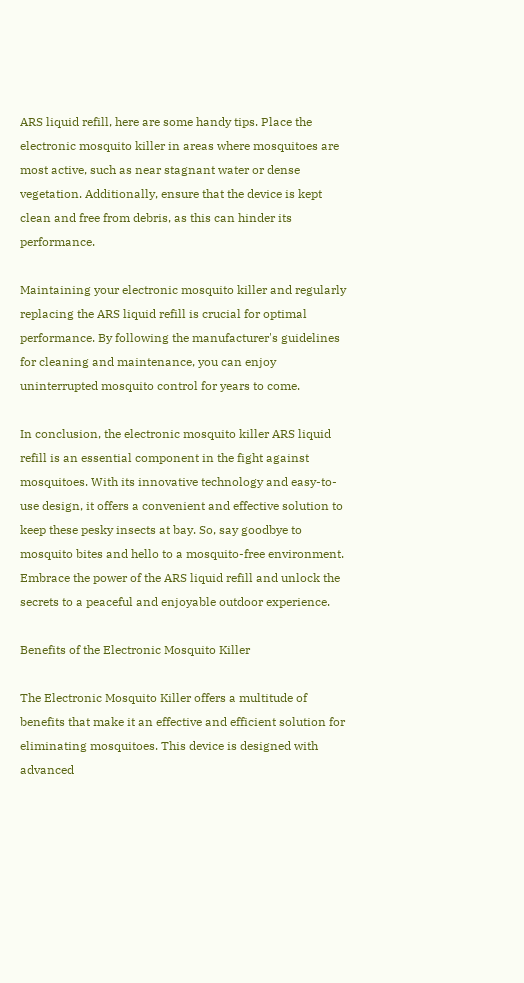ARS liquid refill, here are some handy tips. Place the electronic mosquito killer in areas where mosquitoes are most active, such as near stagnant water or dense vegetation. Additionally, ensure that the device is kept clean and free from debris, as this can hinder its performance.

Maintaining your electronic mosquito killer and regularly replacing the ARS liquid refill is crucial for optimal performance. By following the manufacturer's guidelines for cleaning and maintenance, you can enjoy uninterrupted mosquito control for years to come.

In conclusion, the electronic mosquito killer ARS liquid refill is an essential component in the fight against mosquitoes. With its innovative technology and easy-to-use design, it offers a convenient and effective solution to keep these pesky insects at bay. So, say goodbye to mosquito bites and hello to a mosquito-free environment. Embrace the power of the ARS liquid refill and unlock the secrets to a peaceful and enjoyable outdoor experience.

Benefits of the Electronic Mosquito Killer

The Electronic Mosquito Killer offers a multitude of benefits that make it an effective and efficient solution for eliminating mosquitoes. This device is designed with advanced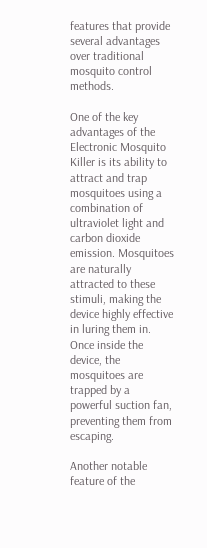features that provide several advantages over traditional mosquito control methods.

One of the key advantages of the Electronic Mosquito Killer is its ability to attract and trap mosquitoes using a combination of ultraviolet light and carbon dioxide emission. Mosquitoes are naturally attracted to these stimuli, making the device highly effective in luring them in. Once inside the device, the mosquitoes are trapped by a powerful suction fan, preventing them from escaping.

Another notable feature of the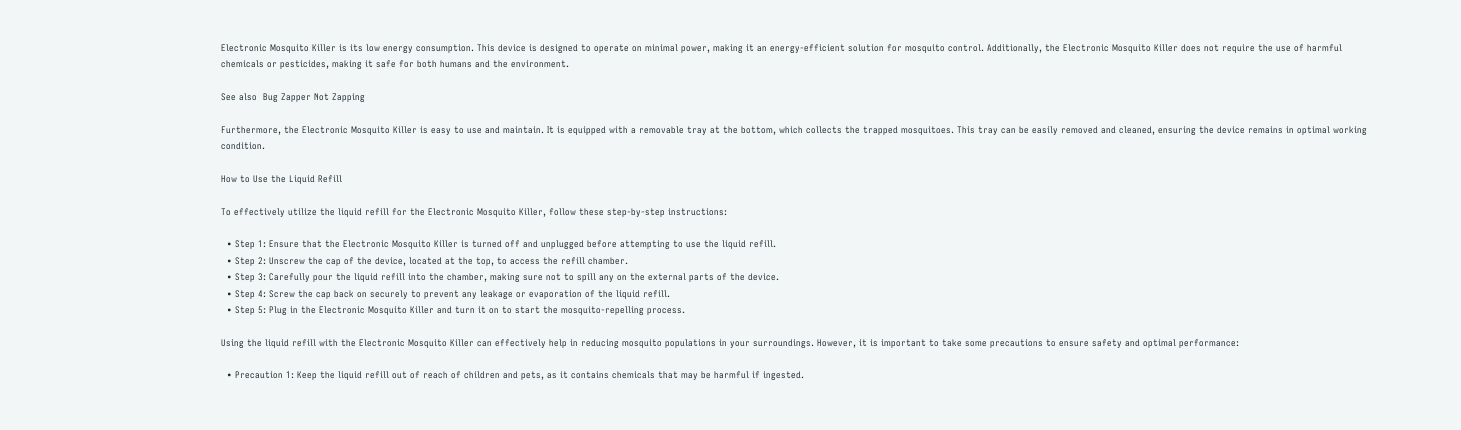Electronic Mosquito Killer is its low energy consumption. This device is designed to operate on minimal power, making it an energy-efficient solution for mosquito control. Additionally, the Electronic Mosquito Killer does not require the use of harmful chemicals or pesticides, making it safe for both humans and the environment.

See also  Bug Zapper Not Zapping

Furthermore, the Electronic Mosquito Killer is easy to use and maintain. It is equipped with a removable tray at the bottom, which collects the trapped mosquitoes. This tray can be easily removed and cleaned, ensuring the device remains in optimal working condition.

How to Use the Liquid Refill

To effectively utilize the liquid refill for the Electronic Mosquito Killer, follow these step-by-step instructions:

  • Step 1: Ensure that the Electronic Mosquito Killer is turned off and unplugged before attempting to use the liquid refill.
  • Step 2: Unscrew the cap of the device, located at the top, to access the refill chamber.
  • Step 3: Carefully pour the liquid refill into the chamber, making sure not to spill any on the external parts of the device.
  • Step 4: Screw the cap back on securely to prevent any leakage or evaporation of the liquid refill.
  • Step 5: Plug in the Electronic Mosquito Killer and turn it on to start the mosquito-repelling process.

Using the liquid refill with the Electronic Mosquito Killer can effectively help in reducing mosquito populations in your surroundings. However, it is important to take some precautions to ensure safety and optimal performance:

  • Precaution 1: Keep the liquid refill out of reach of children and pets, as it contains chemicals that may be harmful if ingested.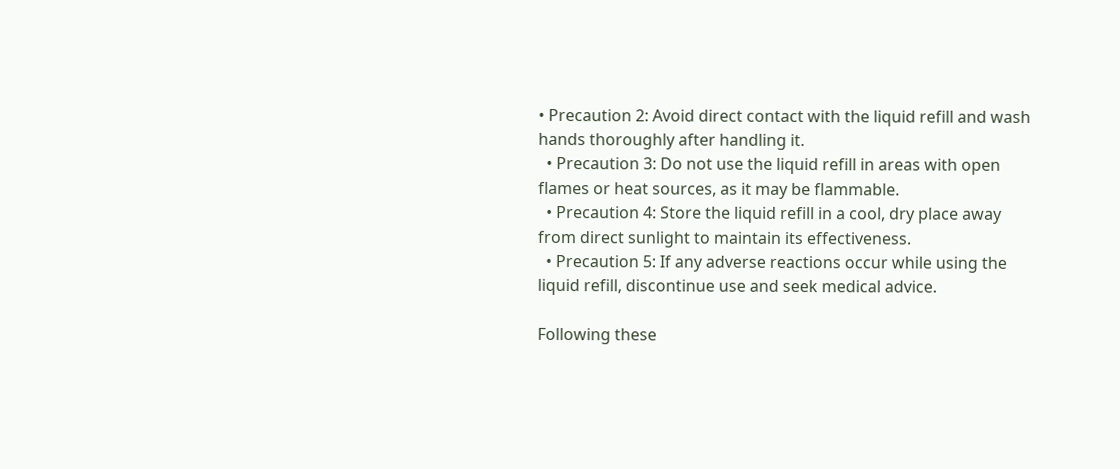• Precaution 2: Avoid direct contact with the liquid refill and wash hands thoroughly after handling it.
  • Precaution 3: Do not use the liquid refill in areas with open flames or heat sources, as it may be flammable.
  • Precaution 4: Store the liquid refill in a cool, dry place away from direct sunlight to maintain its effectiveness.
  • Precaution 5: If any adverse reactions occur while using the liquid refill, discontinue use and seek medical advice.

Following these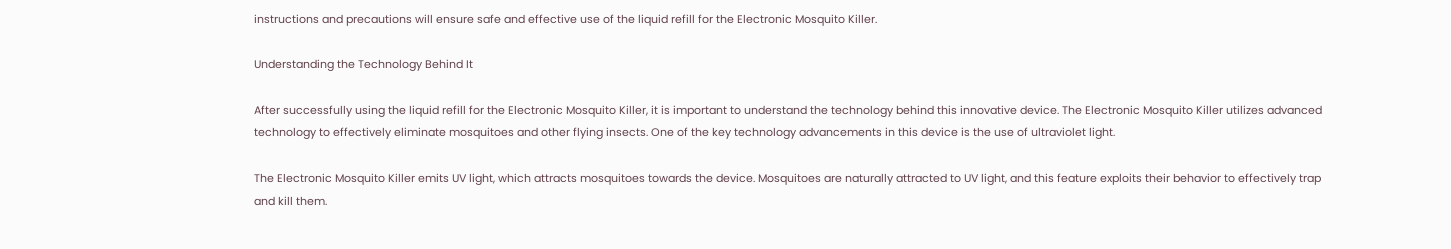instructions and precautions will ensure safe and effective use of the liquid refill for the Electronic Mosquito Killer.

Understanding the Technology Behind It

After successfully using the liquid refill for the Electronic Mosquito Killer, it is important to understand the technology behind this innovative device. The Electronic Mosquito Killer utilizes advanced technology to effectively eliminate mosquitoes and other flying insects. One of the key technology advancements in this device is the use of ultraviolet light.

The Electronic Mosquito Killer emits UV light, which attracts mosquitoes towards the device. Mosquitoes are naturally attracted to UV light, and this feature exploits their behavior to effectively trap and kill them.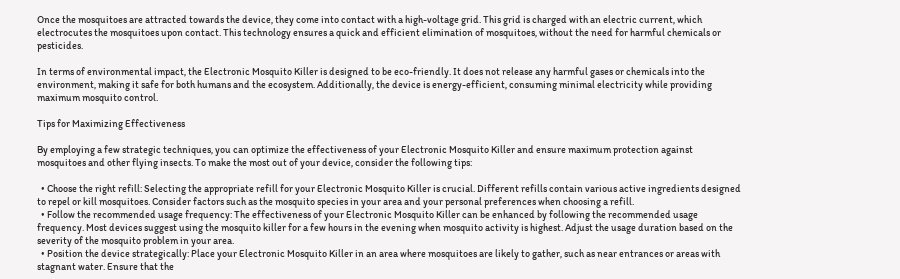Once the mosquitoes are attracted towards the device, they come into contact with a high-voltage grid. This grid is charged with an electric current, which electrocutes the mosquitoes upon contact. This technology ensures a quick and efficient elimination of mosquitoes, without the need for harmful chemicals or pesticides.

In terms of environmental impact, the Electronic Mosquito Killer is designed to be eco-friendly. It does not release any harmful gases or chemicals into the environment, making it safe for both humans and the ecosystem. Additionally, the device is energy-efficient, consuming minimal electricity while providing maximum mosquito control.

Tips for Maximizing Effectiveness

By employing a few strategic techniques, you can optimize the effectiveness of your Electronic Mosquito Killer and ensure maximum protection against mosquitoes and other flying insects. To make the most out of your device, consider the following tips:

  • Choose the right refill: Selecting the appropriate refill for your Electronic Mosquito Killer is crucial. Different refills contain various active ingredients designed to repel or kill mosquitoes. Consider factors such as the mosquito species in your area and your personal preferences when choosing a refill.
  • Follow the recommended usage frequency: The effectiveness of your Electronic Mosquito Killer can be enhanced by following the recommended usage frequency. Most devices suggest using the mosquito killer for a few hours in the evening when mosquito activity is highest. Adjust the usage duration based on the severity of the mosquito problem in your area.
  • Position the device strategically: Place your Electronic Mosquito Killer in an area where mosquitoes are likely to gather, such as near entrances or areas with stagnant water. Ensure that the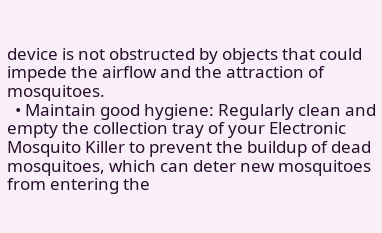device is not obstructed by objects that could impede the airflow and the attraction of mosquitoes.
  • Maintain good hygiene: Regularly clean and empty the collection tray of your Electronic Mosquito Killer to prevent the buildup of dead mosquitoes, which can deter new mosquitoes from entering the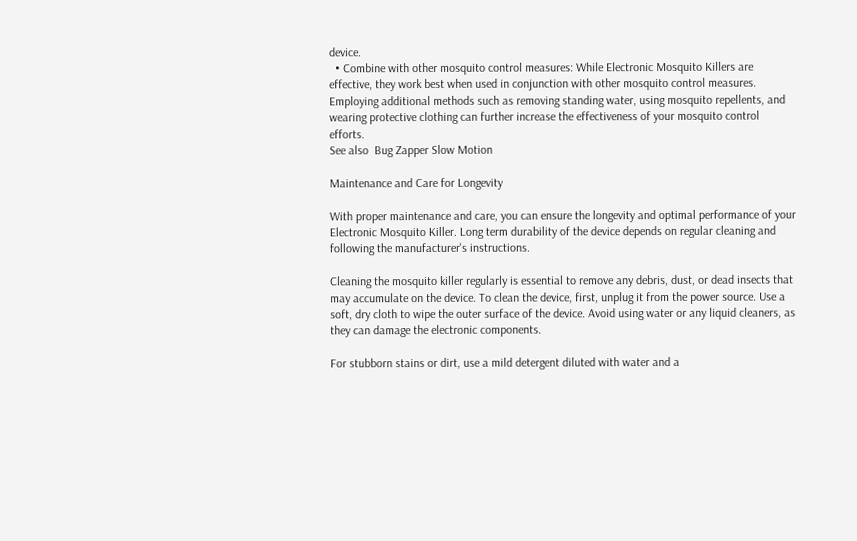device.
  • Combine with other mosquito control measures: While Electronic Mosquito Killers are effective, they work best when used in conjunction with other mosquito control measures. Employing additional methods such as removing standing water, using mosquito repellents, and wearing protective clothing can further increase the effectiveness of your mosquito control efforts.
See also  Bug Zapper Slow Motion

Maintenance and Care for Longevity

With proper maintenance and care, you can ensure the longevity and optimal performance of your Electronic Mosquito Killer. Long term durability of the device depends on regular cleaning and following the manufacturer's instructions.

Cleaning the mosquito killer regularly is essential to remove any debris, dust, or dead insects that may accumulate on the device. To clean the device, first, unplug it from the power source. Use a soft, dry cloth to wipe the outer surface of the device. Avoid using water or any liquid cleaners, as they can damage the electronic components.

For stubborn stains or dirt, use a mild detergent diluted with water and a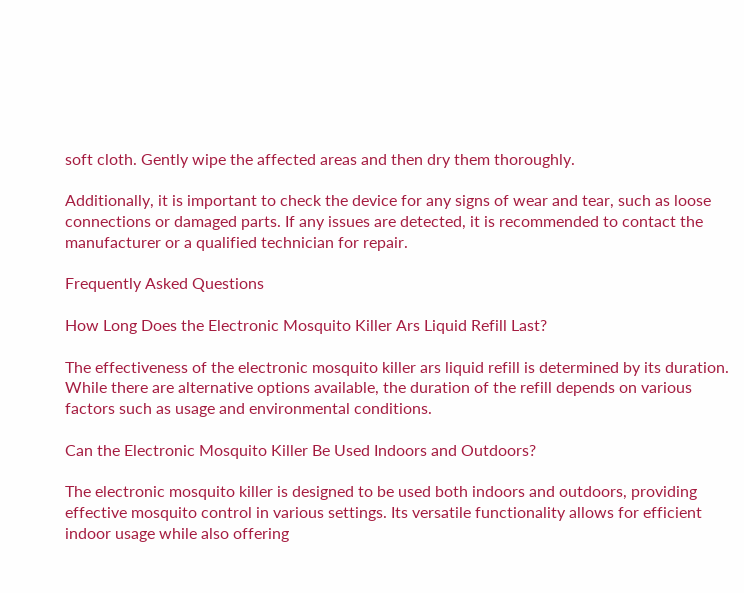soft cloth. Gently wipe the affected areas and then dry them thoroughly.

Additionally, it is important to check the device for any signs of wear and tear, such as loose connections or damaged parts. If any issues are detected, it is recommended to contact the manufacturer or a qualified technician for repair.

Frequently Asked Questions

How Long Does the Electronic Mosquito Killer Ars Liquid Refill Last?

The effectiveness of the electronic mosquito killer ars liquid refill is determined by its duration. While there are alternative options available, the duration of the refill depends on various factors such as usage and environmental conditions.

Can the Electronic Mosquito Killer Be Used Indoors and Outdoors?

The electronic mosquito killer is designed to be used both indoors and outdoors, providing effective mosquito control in various settings. Its versatile functionality allows for efficient indoor usage while also offering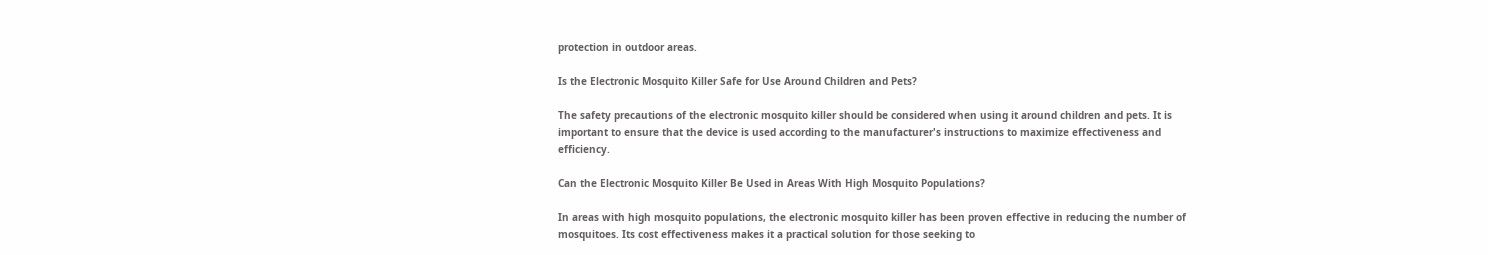protection in outdoor areas.

Is the Electronic Mosquito Killer Safe for Use Around Children and Pets?

The safety precautions of the electronic mosquito killer should be considered when using it around children and pets. It is important to ensure that the device is used according to the manufacturer's instructions to maximize effectiveness and efficiency.

Can the Electronic Mosquito Killer Be Used in Areas With High Mosquito Populations?

In areas with high mosquito populations, the electronic mosquito killer has been proven effective in reducing the number of mosquitoes. Its cost effectiveness makes it a practical solution for those seeking to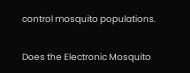control mosquito populations.

Does the Electronic Mosquito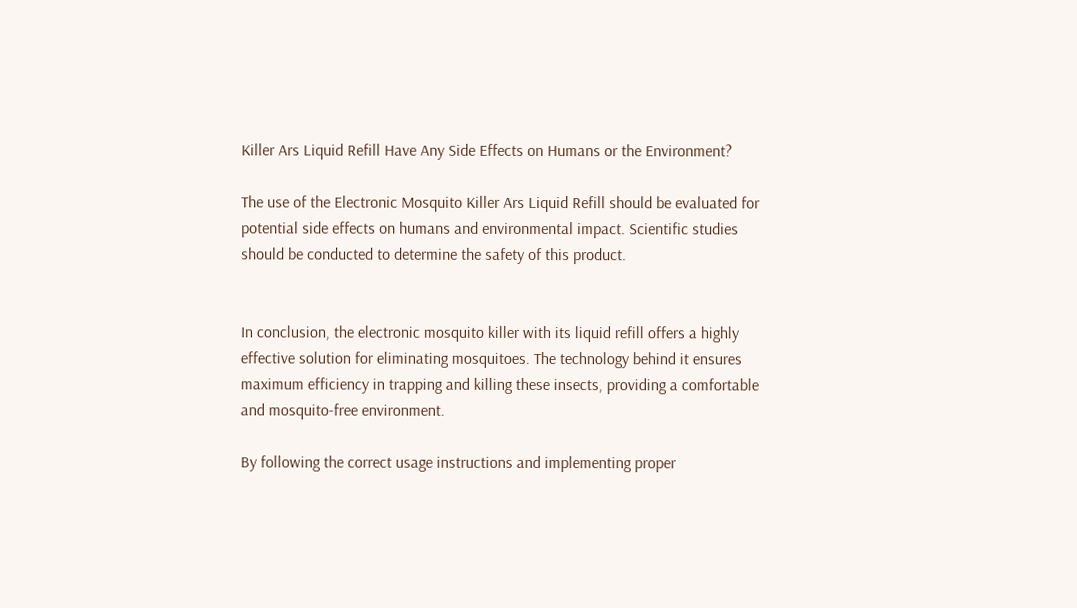Killer Ars Liquid Refill Have Any Side Effects on Humans or the Environment?

The use of the Electronic Mosquito Killer Ars Liquid Refill should be evaluated for potential side effects on humans and environmental impact. Scientific studies should be conducted to determine the safety of this product.


In conclusion, the electronic mosquito killer with its liquid refill offers a highly effective solution for eliminating mosquitoes. The technology behind it ensures maximum efficiency in trapping and killing these insects, providing a comfortable and mosquito-free environment.

By following the correct usage instructions and implementing proper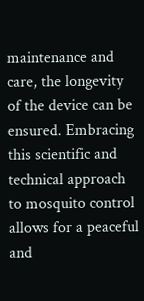maintenance and care, the longevity of the device can be ensured. Embracing this scientific and technical approach to mosquito control allows for a peaceful and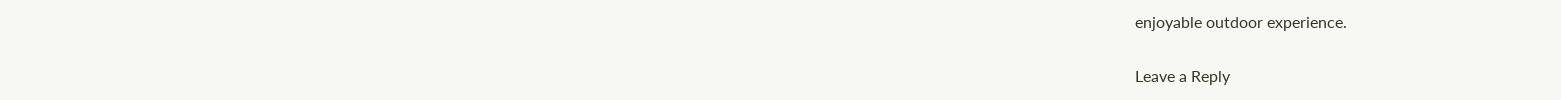enjoyable outdoor experience.

Leave a Reply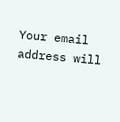Your email address will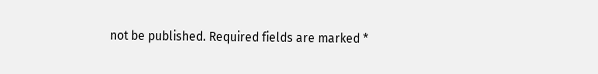not be published. Required fields are marked *